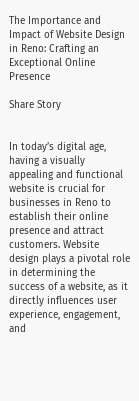The Importance and Impact of Website Design in Reno: Crafting an Exceptional Online Presence

Share Story


In today’s digital age, having a visually appealing and functional website is crucial for businesses in Reno to establish their online presence and attract customers. Website design plays a pivotal role in determining the success of a website, as it directly influences user experience, engagement, and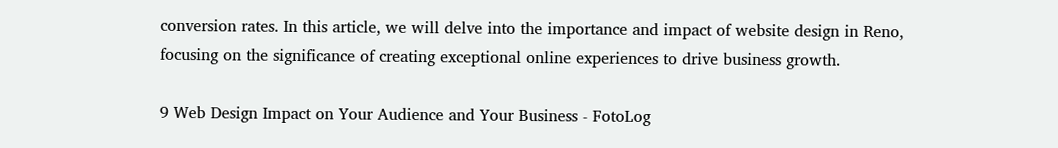conversion rates. In this article, we will delve into the importance and impact of website design in Reno, focusing on the significance of creating exceptional online experiences to drive business growth.

9 Web Design Impact on Your Audience and Your Business - FotoLog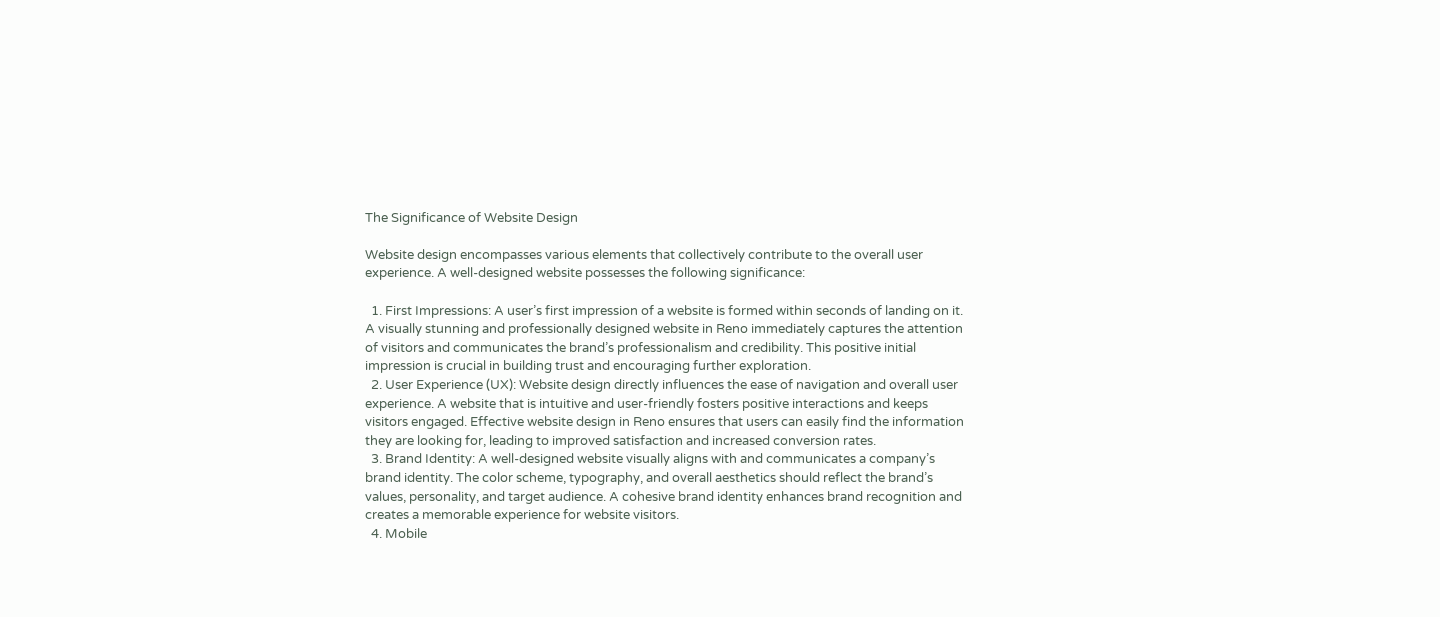The Significance of Website Design

Website design encompasses various elements that collectively contribute to the overall user experience. A well-designed website possesses the following significance:

  1. First Impressions: A user’s first impression of a website is formed within seconds of landing on it. A visually stunning and professionally designed website in Reno immediately captures the attention of visitors and communicates the brand’s professionalism and credibility. This positive initial impression is crucial in building trust and encouraging further exploration.
  2. User Experience (UX): Website design directly influences the ease of navigation and overall user experience. A website that is intuitive and user-friendly fosters positive interactions and keeps visitors engaged. Effective website design in Reno ensures that users can easily find the information they are looking for, leading to improved satisfaction and increased conversion rates.
  3. Brand Identity: A well-designed website visually aligns with and communicates a company’s brand identity. The color scheme, typography, and overall aesthetics should reflect the brand’s values, personality, and target audience. A cohesive brand identity enhances brand recognition and creates a memorable experience for website visitors.
  4. Mobile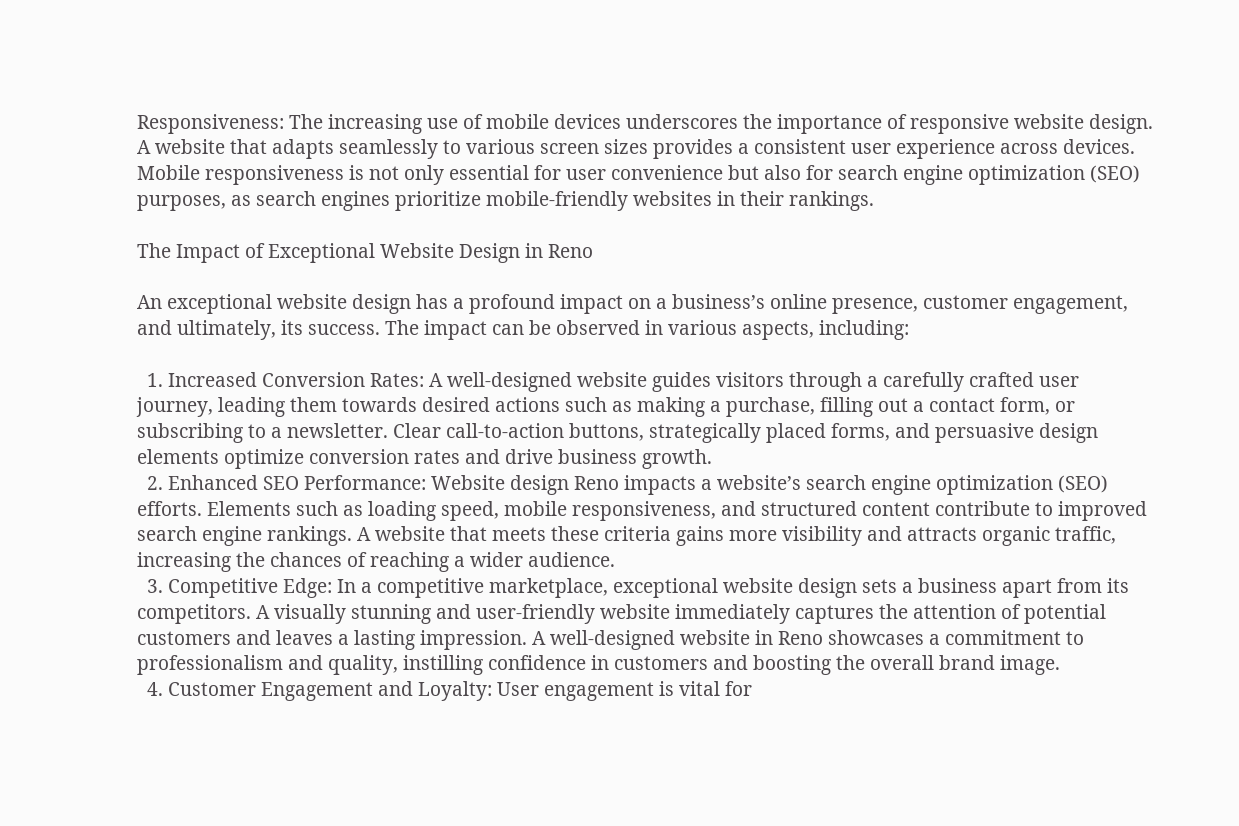Responsiveness: The increasing use of mobile devices underscores the importance of responsive website design. A website that adapts seamlessly to various screen sizes provides a consistent user experience across devices. Mobile responsiveness is not only essential for user convenience but also for search engine optimization (SEO) purposes, as search engines prioritize mobile-friendly websites in their rankings.

The Impact of Exceptional Website Design in Reno

An exceptional website design has a profound impact on a business’s online presence, customer engagement, and ultimately, its success. The impact can be observed in various aspects, including:

  1. Increased Conversion Rates: A well-designed website guides visitors through a carefully crafted user journey, leading them towards desired actions such as making a purchase, filling out a contact form, or subscribing to a newsletter. Clear call-to-action buttons, strategically placed forms, and persuasive design elements optimize conversion rates and drive business growth.
  2. Enhanced SEO Performance: Website design Reno impacts a website’s search engine optimization (SEO) efforts. Elements such as loading speed, mobile responsiveness, and structured content contribute to improved search engine rankings. A website that meets these criteria gains more visibility and attracts organic traffic, increasing the chances of reaching a wider audience.
  3. Competitive Edge: In a competitive marketplace, exceptional website design sets a business apart from its competitors. A visually stunning and user-friendly website immediately captures the attention of potential customers and leaves a lasting impression. A well-designed website in Reno showcases a commitment to professionalism and quality, instilling confidence in customers and boosting the overall brand image.
  4. Customer Engagement and Loyalty: User engagement is vital for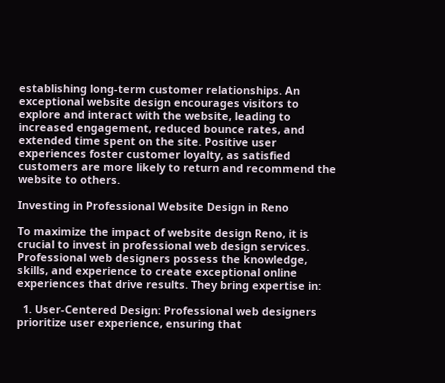establishing long-term customer relationships. An exceptional website design encourages visitors to explore and interact with the website, leading to increased engagement, reduced bounce rates, and extended time spent on the site. Positive user experiences foster customer loyalty, as satisfied customers are more likely to return and recommend the website to others.

Investing in Professional Website Design in Reno

To maximize the impact of website design Reno, it is crucial to invest in professional web design services. Professional web designers possess the knowledge, skills, and experience to create exceptional online experiences that drive results. They bring expertise in:

  1. User-Centered Design: Professional web designers prioritize user experience, ensuring that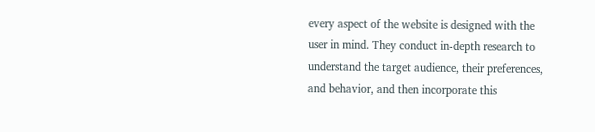every aspect of the website is designed with the user in mind. They conduct in-depth research to understand the target audience, their preferences, and behavior, and then incorporate this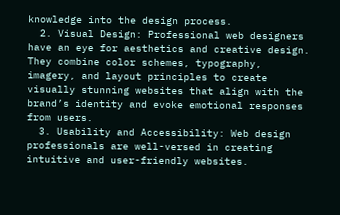knowledge into the design process.
  2. Visual Design: Professional web designers have an eye for aesthetics and creative design. They combine color schemes, typography, imagery, and layout principles to create visually stunning websites that align with the brand’s identity and evoke emotional responses from users.
  3. Usability and Accessibility: Web design professionals are well-versed in creating intuitive and user-friendly websites.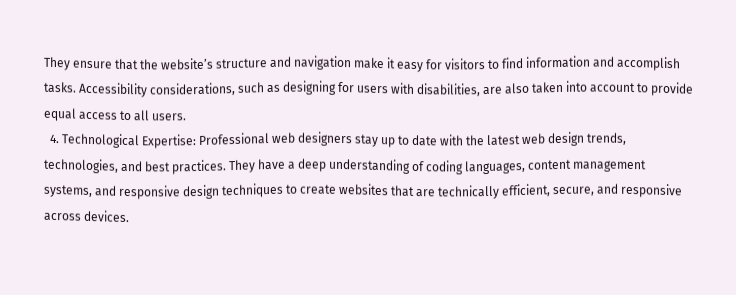They ensure that the website’s structure and navigation make it easy for visitors to find information and accomplish tasks. Accessibility considerations, such as designing for users with disabilities, are also taken into account to provide equal access to all users.
  4. Technological Expertise: Professional web designers stay up to date with the latest web design trends, technologies, and best practices. They have a deep understanding of coding languages, content management systems, and responsive design techniques to create websites that are technically efficient, secure, and responsive across devices.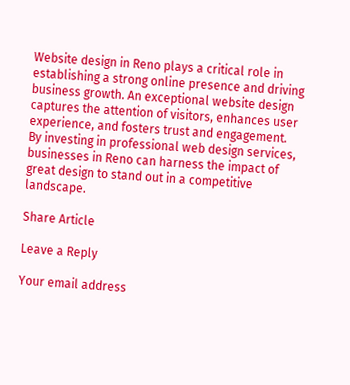Website design in Reno plays a critical role in establishing a strong online presence and driving business growth. An exceptional website design captures the attention of visitors, enhances user experience, and fosters trust and engagement. By investing in professional web design services, businesses in Reno can harness the impact of great design to stand out in a competitive landscape.

Share Article

Leave a Reply

Your email address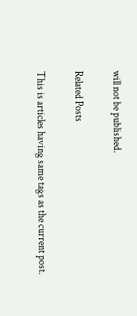will not be published.

Related Posts

This is articles having same tags as the current post.